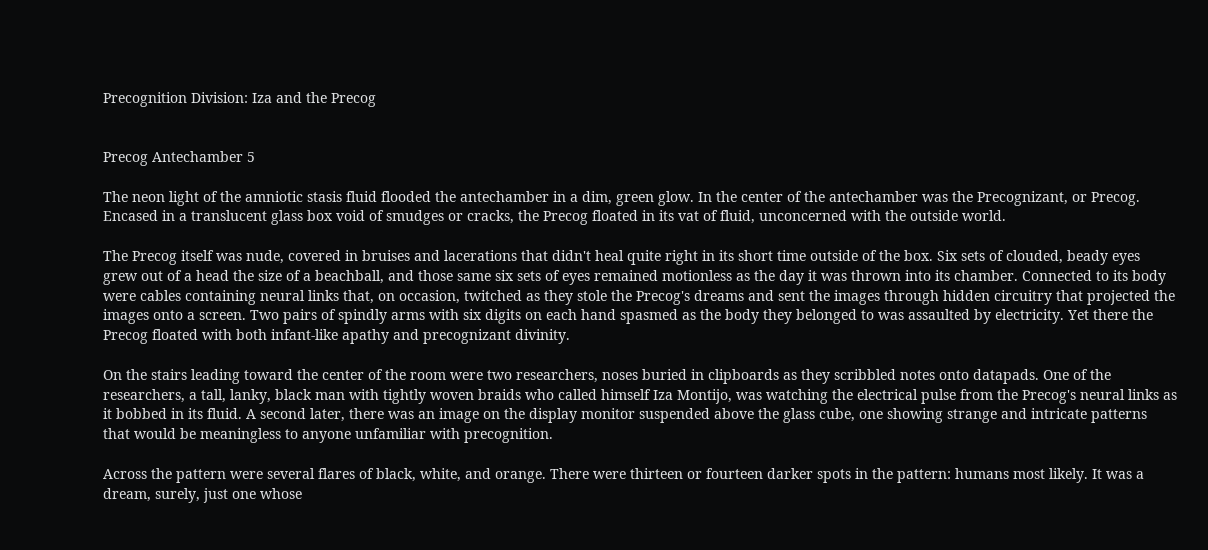Precognition Division: Iza and the Precog


Precog Antechamber 5

The neon light of the amniotic stasis fluid flooded the antechamber in a dim, green glow. In the center of the antechamber was the Precognizant, or Precog. Encased in a translucent glass box void of smudges or cracks, the Precog floated in its vat of fluid, unconcerned with the outside world.

The Precog itself was nude, covered in bruises and lacerations that didn't heal quite right in its short time outside of the box. Six sets of clouded, beady eyes grew out of a head the size of a beachball, and those same six sets of eyes remained motionless as the day it was thrown into its chamber. Connected to its body were cables containing neural links that, on occasion, twitched as they stole the Precog's dreams and sent the images through hidden circuitry that projected the images onto a screen. Two pairs of spindly arms with six digits on each hand spasmed as the body they belonged to was assaulted by electricity. Yet there the Precog floated with both infant-like apathy and precognizant divinity.

On the stairs leading toward the center of the room were two researchers, noses buried in clipboards as they scribbled notes onto datapads. One of the researchers, a tall, lanky, black man with tightly woven braids who called himself Iza Montijo, was watching the electrical pulse from the Precog's neural links as it bobbed in its fluid. A second later, there was an image on the display monitor suspended above the glass cube, one showing strange and intricate patterns that would be meaningless to anyone unfamiliar with precognition.

Across the pattern were several flares of black, white, and orange. There were thirteen or fourteen darker spots in the pattern: humans most likely. It was a dream, surely, just one whose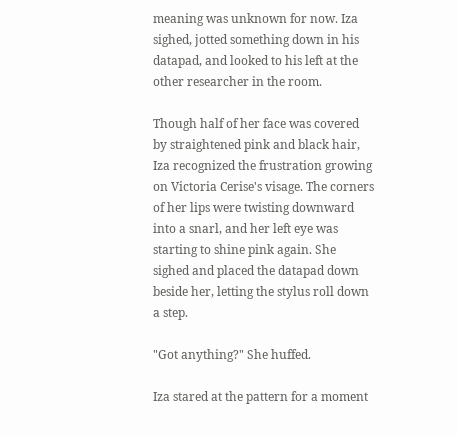meaning was unknown for now. Iza sighed, jotted something down in his datapad, and looked to his left at the other researcher in the room.

Though half of her face was covered by straightened pink and black hair, Iza recognized the frustration growing on Victoria Cerise's visage. The corners of her lips were twisting downward into a snarl, and her left eye was starting to shine pink again. She sighed and placed the datapad down beside her, letting the stylus roll down a step.

"Got anything?" She huffed.

Iza stared at the pattern for a moment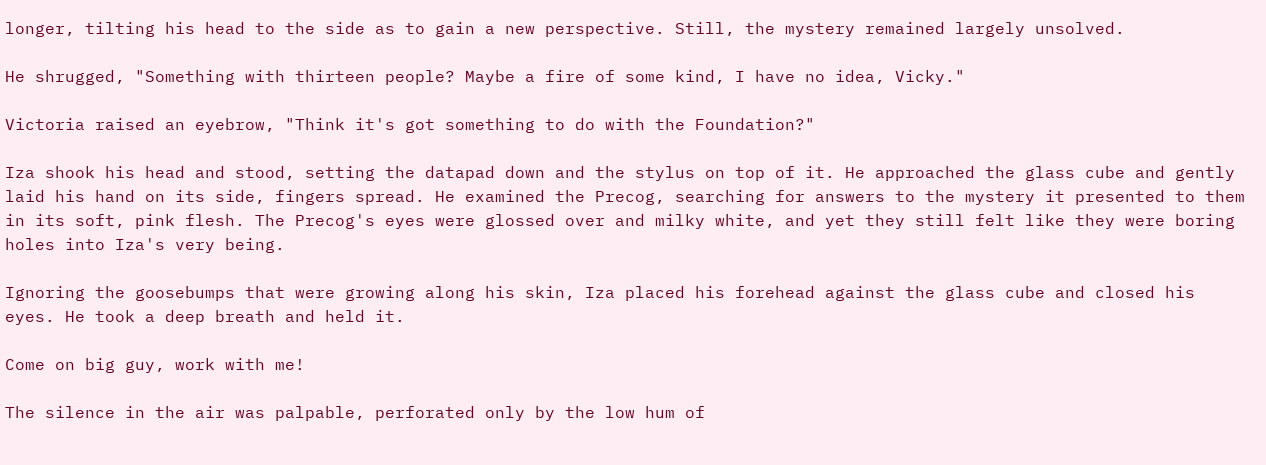longer, tilting his head to the side as to gain a new perspective. Still, the mystery remained largely unsolved.

He shrugged, "Something with thirteen people? Maybe a fire of some kind, I have no idea, Vicky."

Victoria raised an eyebrow, "Think it's got something to do with the Foundation?"

Iza shook his head and stood, setting the datapad down and the stylus on top of it. He approached the glass cube and gently laid his hand on its side, fingers spread. He examined the Precog, searching for answers to the mystery it presented to them in its soft, pink flesh. The Precog's eyes were glossed over and milky white, and yet they still felt like they were boring holes into Iza's very being.

Ignoring the goosebumps that were growing along his skin, Iza placed his forehead against the glass cube and closed his eyes. He took a deep breath and held it.

Come on big guy, work with me!

The silence in the air was palpable, perforated only by the low hum of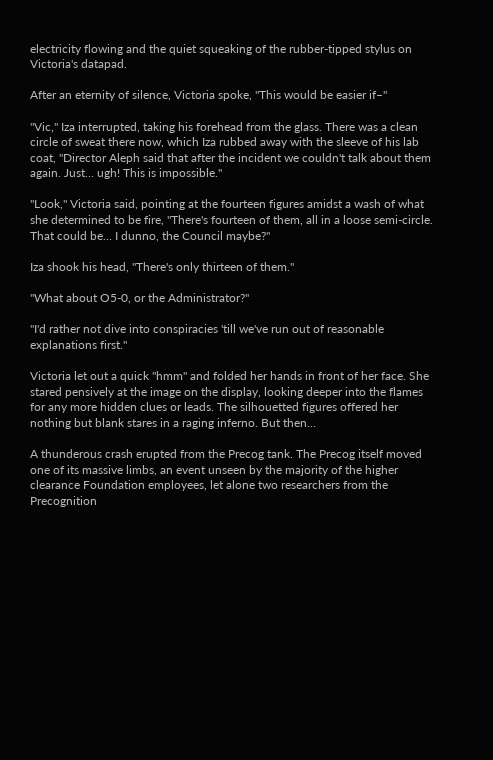electricity flowing and the quiet squeaking of the rubber-tipped stylus on Victoria's datapad.

After an eternity of silence, Victoria spoke, "This would be easier if–"

"Vic," Iza interrupted, taking his forehead from the glass. There was a clean circle of sweat there now, which Iza rubbed away with the sleeve of his lab coat, "Director Aleph said that after the incident we couldn't talk about them again. Just… ugh! This is impossible."

"Look," Victoria said, pointing at the fourteen figures amidst a wash of what she determined to be fire, "There's fourteen of them, all in a loose semi-circle. That could be… I dunno, the Council maybe?"

Iza shook his head, "There's only thirteen of them."

"What about O5-0, or the Administrator?"

"I'd rather not dive into conspiracies 'till we've run out of reasonable explanations first."

Victoria let out a quick "hmm" and folded her hands in front of her face. She stared pensively at the image on the display, looking deeper into the flames for any more hidden clues or leads. The silhouetted figures offered her nothing but blank stares in a raging inferno. But then…

A thunderous crash erupted from the Precog tank. The Precog itself moved one of its massive limbs, an event unseen by the majority of the higher clearance Foundation employees, let alone two researchers from the Precognition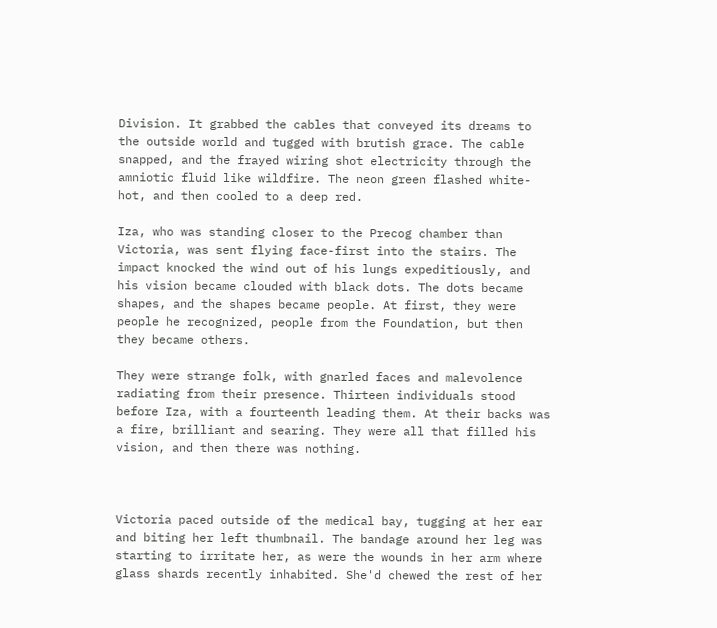Division. It grabbed the cables that conveyed its dreams to the outside world and tugged with brutish grace. The cable snapped, and the frayed wiring shot electricity through the amniotic fluid like wildfire. The neon green flashed white-hot, and then cooled to a deep red.

Iza, who was standing closer to the Precog chamber than Victoria, was sent flying face-first into the stairs. The impact knocked the wind out of his lungs expeditiously, and his vision became clouded with black dots. The dots became shapes, and the shapes became people. At first, they were people he recognized, people from the Foundation, but then they became others.

They were strange folk, with gnarled faces and malevolence radiating from their presence. Thirteen individuals stood before Iza, with a fourteenth leading them. At their backs was a fire, brilliant and searing. They were all that filled his vision, and then there was nothing.



Victoria paced outside of the medical bay, tugging at her ear and biting her left thumbnail. The bandage around her leg was starting to irritate her, as were the wounds in her arm where glass shards recently inhabited. She'd chewed the rest of her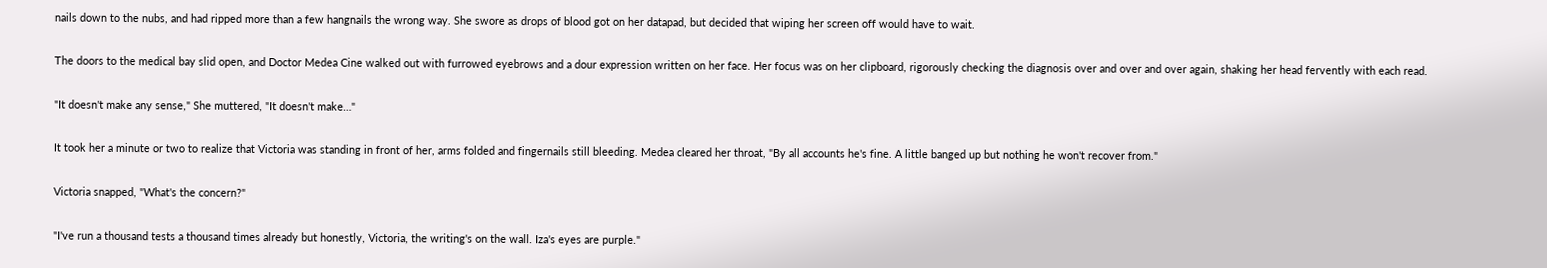nails down to the nubs, and had ripped more than a few hangnails the wrong way. She swore as drops of blood got on her datapad, but decided that wiping her screen off would have to wait.

The doors to the medical bay slid open, and Doctor Medea Cine walked out with furrowed eyebrows and a dour expression written on her face. Her focus was on her clipboard, rigorously checking the diagnosis over and over and over again, shaking her head fervently with each read.

"It doesn't make any sense," She muttered, "It doesn't make…"

It took her a minute or two to realize that Victoria was standing in front of her, arms folded and fingernails still bleeding. Medea cleared her throat, "By all accounts he's fine. A little banged up but nothing he won't recover from."

Victoria snapped, "What's the concern?"

"I've run a thousand tests a thousand times already but honestly, Victoria, the writing's on the wall. Iza's eyes are purple."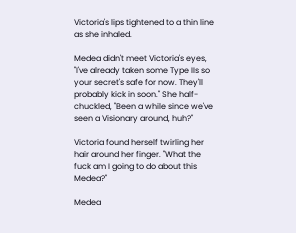Victoria's lips tightened to a thin line as she inhaled.

Medea didn't meet Victoria's eyes, "I've already taken some Type IIs so your secret's safe for now. They'll probably kick in soon." She half-chuckled, "Been a while since we've seen a Visionary around, huh?"

Victoria found herself twirling her hair around her finger. "What the fuck am I going to do about this Medea?"

Medea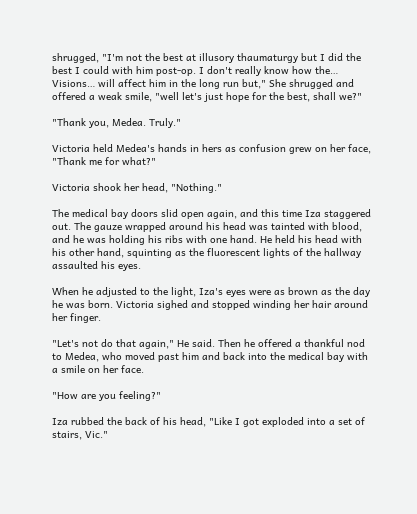shrugged, "I'm not the best at illusory thaumaturgy but I did the best I could with him post-op. I don't really know how the… Visions… will affect him in the long run but," She shrugged and offered a weak smile, "well let's just hope for the best, shall we?"

"Thank you, Medea. Truly."

Victoria held Medea's hands in hers as confusion grew on her face, "Thank me for what?"

Victoria shook her head, "Nothing."

The medical bay doors slid open again, and this time Iza staggered out. The gauze wrapped around his head was tainted with blood, and he was holding his ribs with one hand. He held his head with his other hand, squinting as the fluorescent lights of the hallway assaulted his eyes.

When he adjusted to the light, Iza's eyes were as brown as the day he was born. Victoria sighed and stopped winding her hair around her finger.

"Let's not do that again," He said. Then he offered a thankful nod to Medea, who moved past him and back into the medical bay with a smile on her face.

"How are you feeling?"

Iza rubbed the back of his head, "Like I got exploded into a set of stairs, Vic."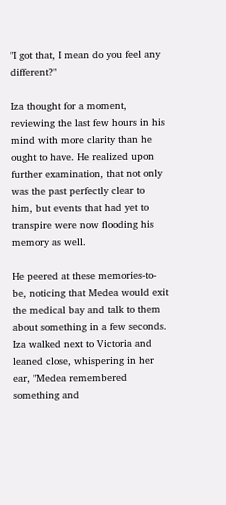"I got that, I mean do you feel any different?"

Iza thought for a moment, reviewing the last few hours in his mind with more clarity than he ought to have. He realized upon further examination, that not only was the past perfectly clear to him, but events that had yet to transpire were now flooding his memory as well.

He peered at these memories-to-be, noticing that Medea would exit the medical bay and talk to them about something in a few seconds. Iza walked next to Victoria and leaned close, whispering in her ear, "Medea remembered something and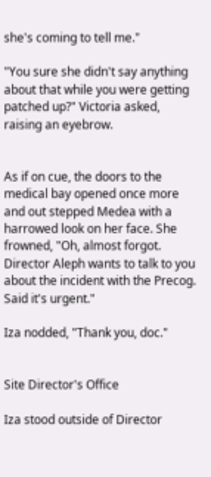she's coming to tell me."

"You sure she didn't say anything about that while you were getting patched up?" Victoria asked, raising an eyebrow.


As if on cue, the doors to the medical bay opened once more and out stepped Medea with a harrowed look on her face. She frowned, "Oh, almost forgot. Director Aleph wants to talk to you about the incident with the Precog. Said it's urgent."

Iza nodded, "Thank you, doc."


Site Director's Office

Iza stood outside of Director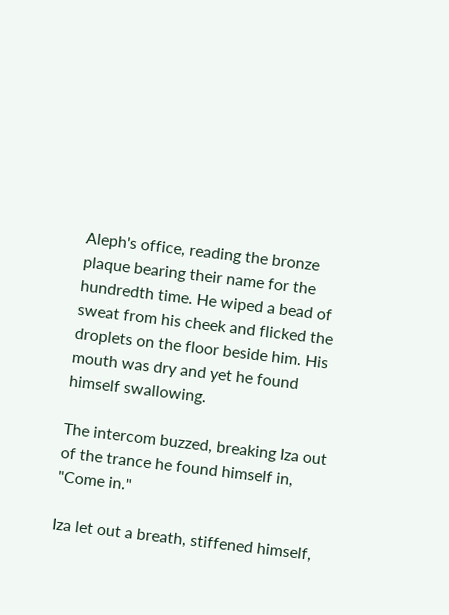Aleph's office, reading the bronze plaque bearing their name for the hundredth time. He wiped a bead of sweat from his cheek and flicked the droplets on the floor beside him. His mouth was dry and yet he found himself swallowing.

The intercom buzzed, breaking Iza out of the trance he found himself in, "Come in."

Iza let out a breath, stiffened himself,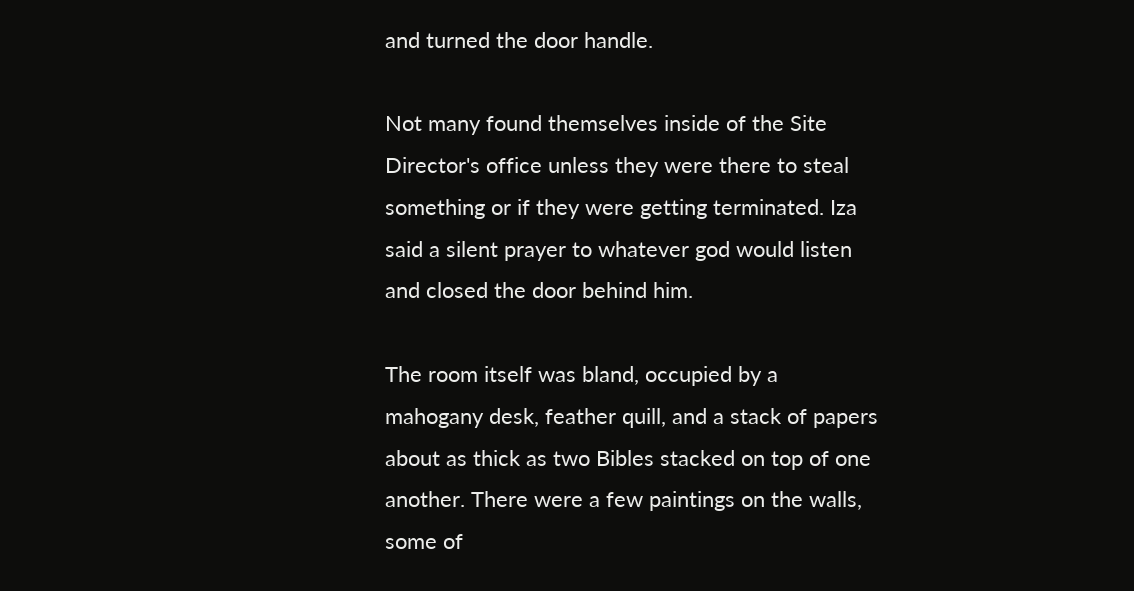and turned the door handle.

Not many found themselves inside of the Site Director's office unless they were there to steal something or if they were getting terminated. Iza said a silent prayer to whatever god would listen and closed the door behind him.

The room itself was bland, occupied by a mahogany desk, feather quill, and a stack of papers about as thick as two Bibles stacked on top of one another. There were a few paintings on the walls, some of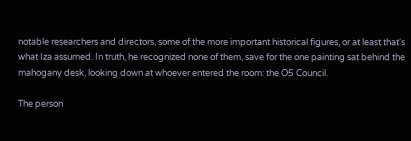notable researchers and directors, some of the more important historical figures, or at least that's what Iza assumed. In truth, he recognized none of them, save for the one painting sat behind the mahogany desk, looking down at whoever entered the room: the O5 Council.

The person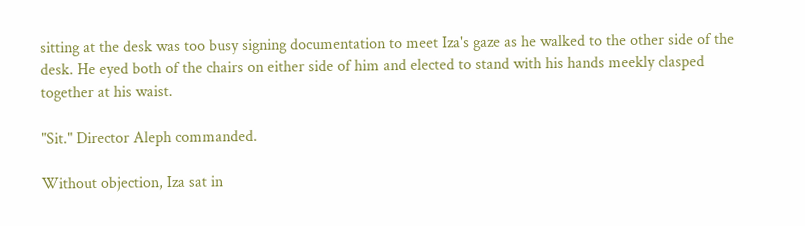sitting at the desk was too busy signing documentation to meet Iza's gaze as he walked to the other side of the desk. He eyed both of the chairs on either side of him and elected to stand with his hands meekly clasped together at his waist.

"Sit." Director Aleph commanded.

Without objection, Iza sat in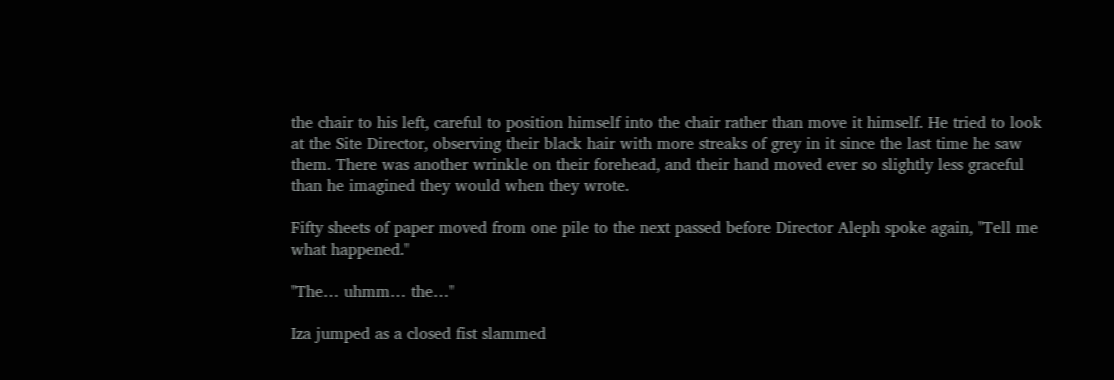the chair to his left, careful to position himself into the chair rather than move it himself. He tried to look at the Site Director, observing their black hair with more streaks of grey in it since the last time he saw them. There was another wrinkle on their forehead, and their hand moved ever so slightly less graceful than he imagined they would when they wrote.

Fifty sheets of paper moved from one pile to the next passed before Director Aleph spoke again, "Tell me what happened."

"The… uhmm… the…"

Iza jumped as a closed fist slammed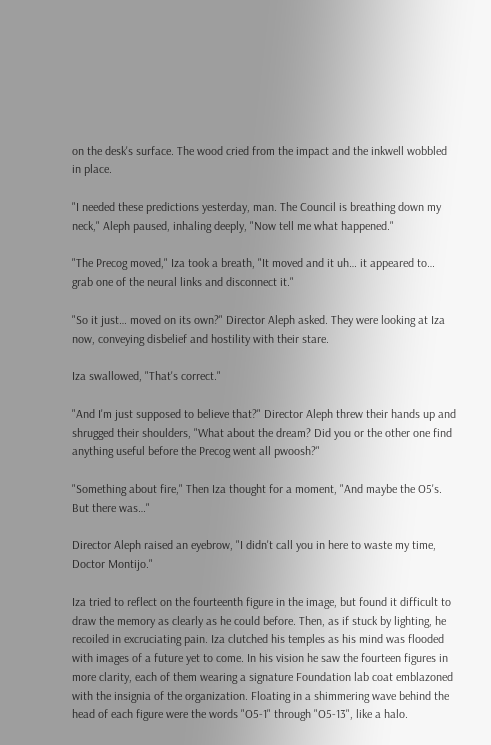on the desk's surface. The wood cried from the impact and the inkwell wobbled in place.

"I needed these predictions yesterday, man. The Council is breathing down my neck," Aleph paused, inhaling deeply, "Now tell me what happened."

"The Precog moved," Iza took a breath, "It moved and it uh… it appeared to… grab one of the neural links and disconnect it."

"So it just… moved on its own?" Director Aleph asked. They were looking at Iza now, conveying disbelief and hostility with their stare.

Iza swallowed, "That's correct."

"And I'm just supposed to believe that?" Director Aleph threw their hands up and shrugged their shoulders, "What about the dream? Did you or the other one find anything useful before the Precog went all pwoosh?"

"Something about fire," Then Iza thought for a moment, "And maybe the O5's. But there was…"

Director Aleph raised an eyebrow, "I didn't call you in here to waste my time, Doctor Montijo."

Iza tried to reflect on the fourteenth figure in the image, but found it difficult to draw the memory as clearly as he could before. Then, as if stuck by lighting, he recoiled in excruciating pain. Iza clutched his temples as his mind was flooded with images of a future yet to come. In his vision he saw the fourteen figures in more clarity, each of them wearing a signature Foundation lab coat emblazoned with the insignia of the organization. Floating in a shimmering wave behind the head of each figure were the words "O5-1" through "O5-13", like a halo.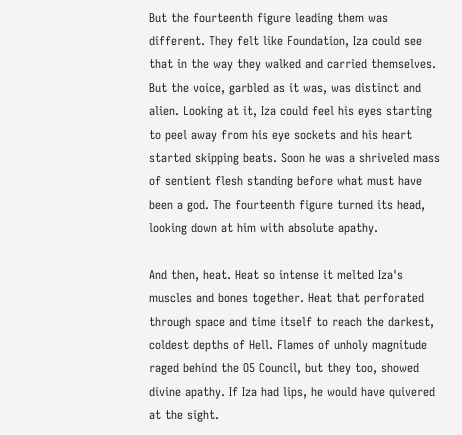But the fourteenth figure leading them was different. They felt like Foundation, Iza could see that in the way they walked and carried themselves. But the voice, garbled as it was, was distinct and alien. Looking at it, Iza could feel his eyes starting to peel away from his eye sockets and his heart started skipping beats. Soon he was a shriveled mass of sentient flesh standing before what must have been a god. The fourteenth figure turned its head, looking down at him with absolute apathy.

And then, heat. Heat so intense it melted Iza's muscles and bones together. Heat that perforated through space and time itself to reach the darkest, coldest depths of Hell. Flames of unholy magnitude raged behind the O5 Council, but they too, showed divine apathy. If Iza had lips, he would have quivered at the sight.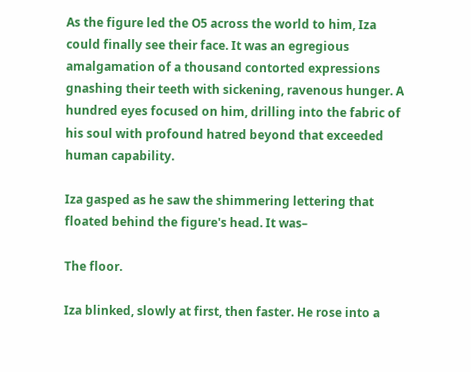As the figure led the O5 across the world to him, Iza could finally see their face. It was an egregious amalgamation of a thousand contorted expressions gnashing their teeth with sickening, ravenous hunger. A hundred eyes focused on him, drilling into the fabric of his soul with profound hatred beyond that exceeded human capability.

Iza gasped as he saw the shimmering lettering that floated behind the figure's head. It was–

The floor.

Iza blinked, slowly at first, then faster. He rose into a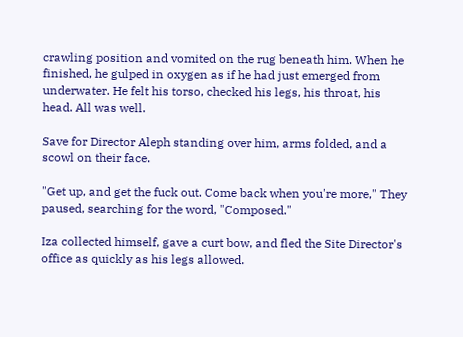crawling position and vomited on the rug beneath him. When he finished, he gulped in oxygen as if he had just emerged from underwater. He felt his torso, checked his legs, his throat, his head. All was well.

Save for Director Aleph standing over him, arms folded, and a scowl on their face.

"Get up, and get the fuck out. Come back when you're more," They paused, searching for the word, "Composed."

Iza collected himself, gave a curt bow, and fled the Site Director's office as quickly as his legs allowed.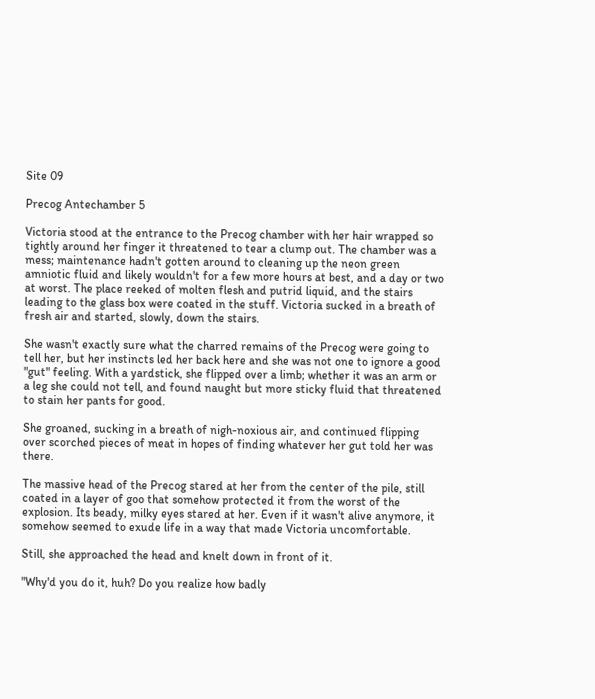Site 09

Precog Antechamber 5

Victoria stood at the entrance to the Precog chamber with her hair wrapped so tightly around her finger it threatened to tear a clump out. The chamber was a mess; maintenance hadn't gotten around to cleaning up the neon green amniotic fluid and likely wouldn't for a few more hours at best, and a day or two at worst. The place reeked of molten flesh and putrid liquid, and the stairs leading to the glass box were coated in the stuff. Victoria sucked in a breath of fresh air and started, slowly, down the stairs.

She wasn't exactly sure what the charred remains of the Precog were going to tell her, but her instincts led her back here and she was not one to ignore a good "gut" feeling. With a yardstick, she flipped over a limb; whether it was an arm or a leg she could not tell, and found naught but more sticky fluid that threatened to stain her pants for good.

She groaned, sucking in a breath of nigh-noxious air, and continued flipping over scorched pieces of meat in hopes of finding whatever her gut told her was there.

The massive head of the Precog stared at her from the center of the pile, still coated in a layer of goo that somehow protected it from the worst of the explosion. Its beady, milky eyes stared at her. Even if it wasn't alive anymore, it somehow seemed to exude life in a way that made Victoria uncomfortable.

Still, she approached the head and knelt down in front of it.

"Why'd you do it, huh? Do you realize how badly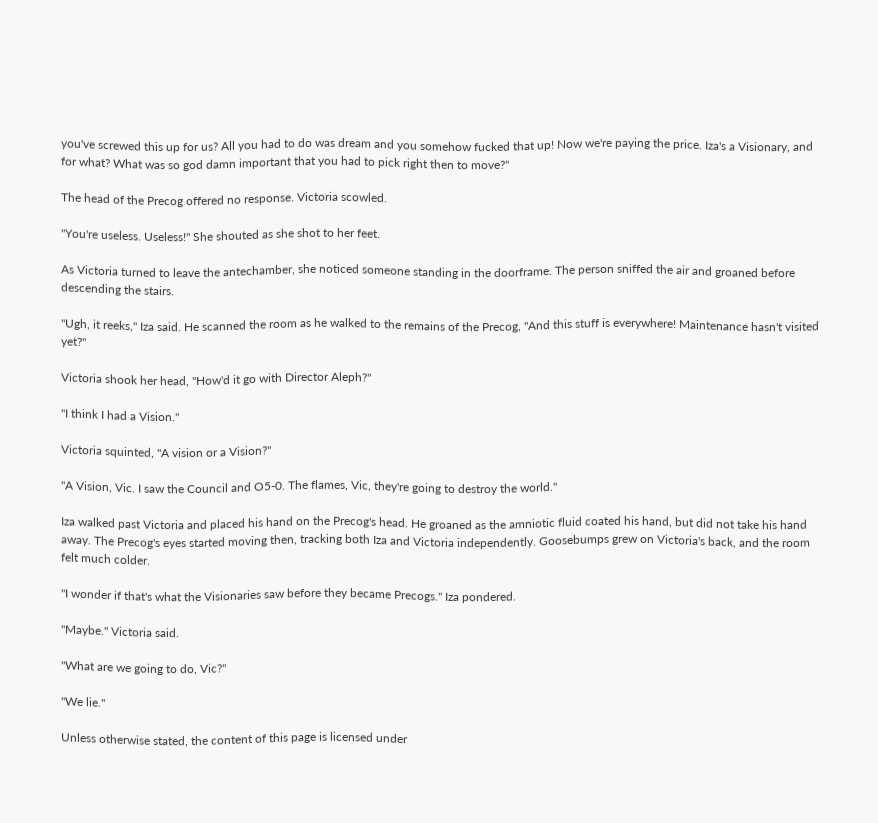you've screwed this up for us? All you had to do was dream and you somehow fucked that up! Now we're paying the price. Iza's a Visionary, and for what? What was so god damn important that you had to pick right then to move?"

The head of the Precog offered no response. Victoria scowled.

"You're useless. Useless!" She shouted as she shot to her feet.

As Victoria turned to leave the antechamber, she noticed someone standing in the doorframe. The person sniffed the air and groaned before descending the stairs.

"Ugh, it reeks," Iza said. He scanned the room as he walked to the remains of the Precog, "And this stuff is everywhere! Maintenance hasn't visited yet?"

Victoria shook her head, "How'd it go with Director Aleph?"

"I think I had a Vision."

Victoria squinted, "A vision or a Vision?"

"A Vision, Vic. I saw the Council and O5-0. The flames, Vic, they're going to destroy the world."

Iza walked past Victoria and placed his hand on the Precog's head. He groaned as the amniotic fluid coated his hand, but did not take his hand away. The Precog's eyes started moving then, tracking both Iza and Victoria independently. Goosebumps grew on Victoria's back, and the room felt much colder.

"I wonder if that's what the Visionaries saw before they became Precogs." Iza pondered.

"Maybe." Victoria said.

"What are we going to do, Vic?"

"We lie."

Unless otherwise stated, the content of this page is licensed under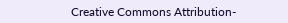Creative Commons Attribution-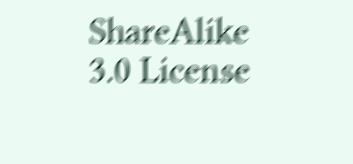ShareAlike 3.0 License